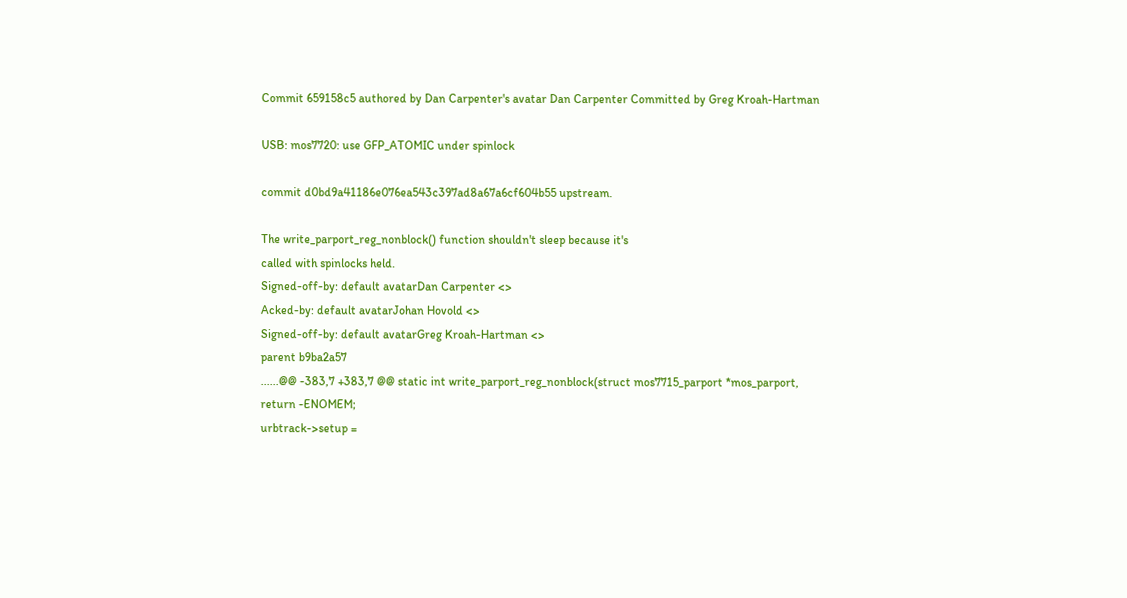Commit 659158c5 authored by Dan Carpenter's avatar Dan Carpenter Committed by Greg Kroah-Hartman

USB: mos7720: use GFP_ATOMIC under spinlock

commit d0bd9a41186e076ea543c397ad8a67a6cf604b55 upstream.

The write_parport_reg_nonblock() function shouldn't sleep because it's
called with spinlocks held.
Signed-off-by: default avatarDan Carpenter <>
Acked-by: default avatarJohan Hovold <>
Signed-off-by: default avatarGreg Kroah-Hartman <>
parent b9ba2a57
......@@ -383,7 +383,7 @@ static int write_parport_reg_nonblock(struct mos7715_parport *mos_parport,
return -ENOMEM;
urbtrack->setup =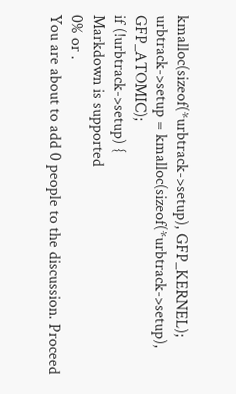kmalloc(sizeof(*urbtrack->setup), GFP_KERNEL);
urbtrack->setup = kmalloc(sizeof(*urbtrack->setup), GFP_ATOMIC);
if (!urbtrack->setup) {
Markdown is supported
0% or .
You are about to add 0 people to the discussion. Proceed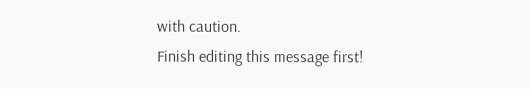with caution.
Finish editing this message first!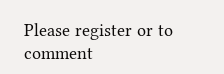Please register or to comment